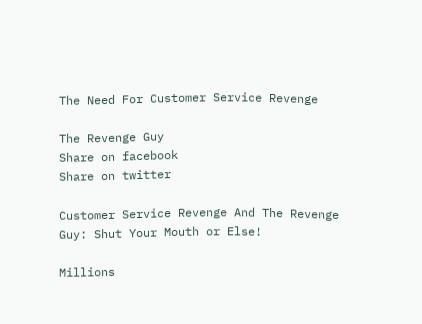The Need For Customer Service Revenge

The Revenge Guy
Share on facebook
Share on twitter

Customer Service Revenge And The Revenge Guy: Shut Your Mouth or Else!

Millions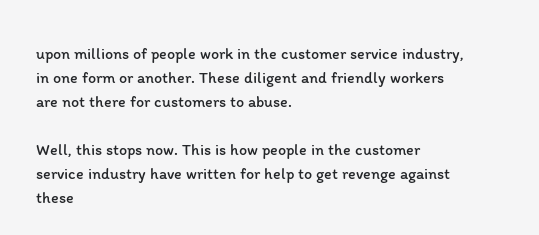upon millions of people work in the customer service industry, in one form or another. These diligent and friendly workers are not there for customers to abuse.

Well, this stops now. This is how people in the customer service industry have written for help to get revenge against these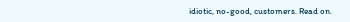idiotic, no-good, customers. Read on.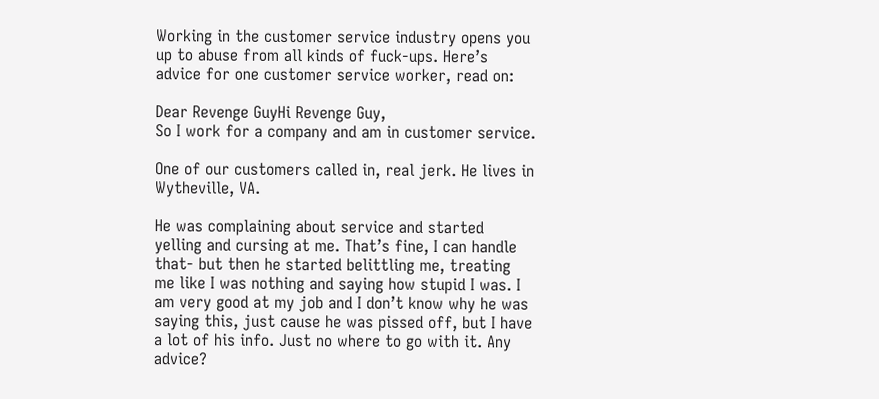Working in the customer service industry opens you up to abuse from all kinds of fuck-ups. Here’s advice for one customer service worker, read on:

Dear Revenge GuyHi Revenge Guy,
So I work for a company and am in customer service.

One of our customers called in, real jerk. He lives in Wytheville, VA.

He was complaining about service and started yelling and cursing at me. That’s fine, I can handle that- but then he started belittling me, treating me like I was nothing and saying how stupid I was. I am very good at my job and I don’t know why he was saying this, just cause he was pissed off, but I have a lot of his info. Just no where to go with it. Any advice?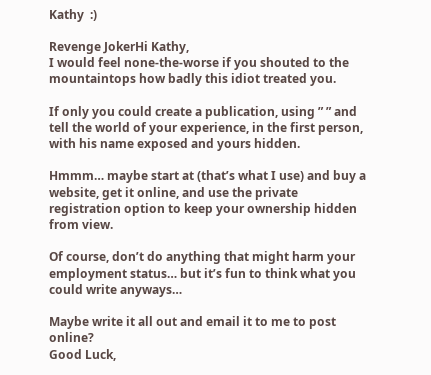Kathy  :)

Revenge JokerHi Kathy,
I would feel none-the-worse if you shouted to the mountaintops how badly this idiot treated you.

If only you could create a publication, using ” ” and tell the world of your experience, in the first person, with his name exposed and yours hidden.

Hmmm… maybe start at (that’s what I use) and buy a website, get it online, and use the private registration option to keep your ownership hidden from view.

Of course, don’t do anything that might harm your employment status… but it’s fun to think what you could write anyways…

Maybe write it all out and email it to me to post online?
Good Luck,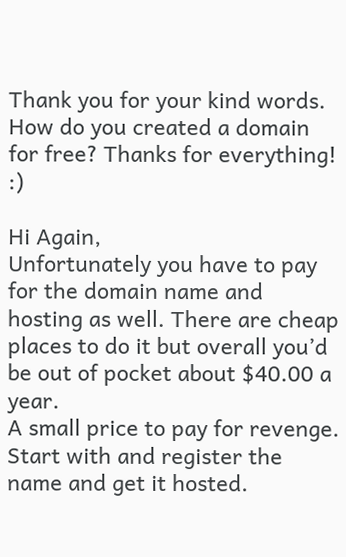Thank you for your kind words. How do you created a domain for free? Thanks for everything! :)

Hi Again,
Unfortunately you have to pay for the domain name and hosting as well. There are cheap places to do it but overall you’d be out of pocket about $40.00 a year.
A small price to pay for revenge.
Start with and register the name and get it hosted.